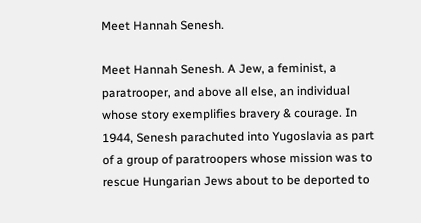Meet Hannah Senesh.

Meet Hannah Senesh. A Jew, a feminist, a paratrooper, and above all else, an individual whose story exemplifies bravery & courage. In 1944, Senesh parachuted into Yugoslavia as part of a group of paratroopers whose mission was to rescue Hungarian Jews about to be deported to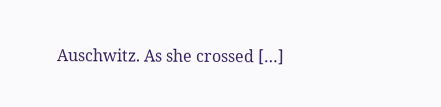Auschwitz. As she crossed […]